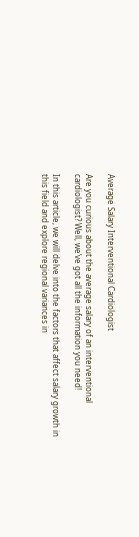Average Salary Interventional Cardiologist

Are you curious about the average salary of an interventional cardiologist? Well, we’ve got all the information you need!

In this article, we will delve into the factors that affect salary growth in this field and explore regional variances in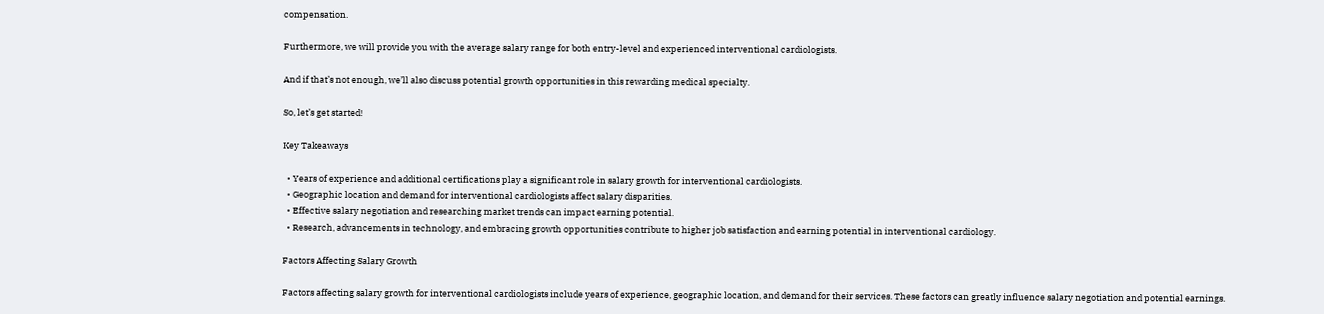compensation.

Furthermore, we will provide you with the average salary range for both entry-level and experienced interventional cardiologists.

And if that’s not enough, we’ll also discuss potential growth opportunities in this rewarding medical specialty.

So, let’s get started!

Key Takeaways

  • Years of experience and additional certifications play a significant role in salary growth for interventional cardiologists.
  • Geographic location and demand for interventional cardiologists affect salary disparities.
  • Effective salary negotiation and researching market trends can impact earning potential.
  • Research, advancements in technology, and embracing growth opportunities contribute to higher job satisfaction and earning potential in interventional cardiology.

Factors Affecting Salary Growth

Factors affecting salary growth for interventional cardiologists include years of experience, geographic location, and demand for their services. These factors can greatly influence salary negotiation and potential earnings.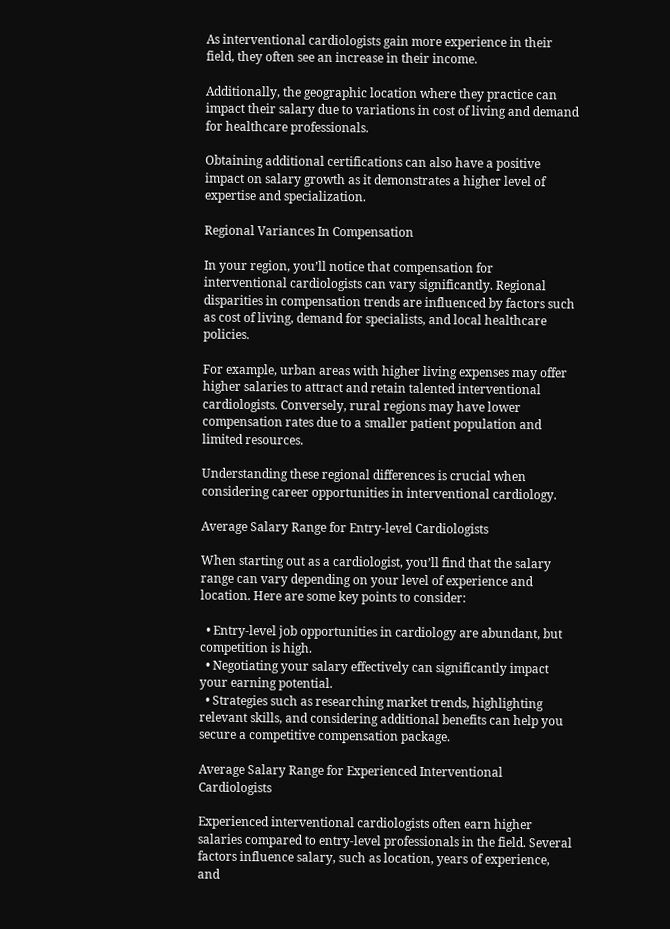As interventional cardiologists gain more experience in their field, they often see an increase in their income.

Additionally, the geographic location where they practice can impact their salary due to variations in cost of living and demand for healthcare professionals.

Obtaining additional certifications can also have a positive impact on salary growth as it demonstrates a higher level of expertise and specialization.

Regional Variances In Compensation

In your region, you’ll notice that compensation for interventional cardiologists can vary significantly. Regional disparities in compensation trends are influenced by factors such as cost of living, demand for specialists, and local healthcare policies.

For example, urban areas with higher living expenses may offer higher salaries to attract and retain talented interventional cardiologists. Conversely, rural regions may have lower compensation rates due to a smaller patient population and limited resources.

Understanding these regional differences is crucial when considering career opportunities in interventional cardiology.

Average Salary Range for Entry-level Cardiologists

When starting out as a cardiologist, you’ll find that the salary range can vary depending on your level of experience and location. Here are some key points to consider:

  • Entry-level job opportunities in cardiology are abundant, but competition is high.
  • Negotiating your salary effectively can significantly impact your earning potential.
  • Strategies such as researching market trends, highlighting relevant skills, and considering additional benefits can help you secure a competitive compensation package.

Average Salary Range for Experienced Interventional Cardiologists

Experienced interventional cardiologists often earn higher salaries compared to entry-level professionals in the field. Several factors influence salary, such as location, years of experience, and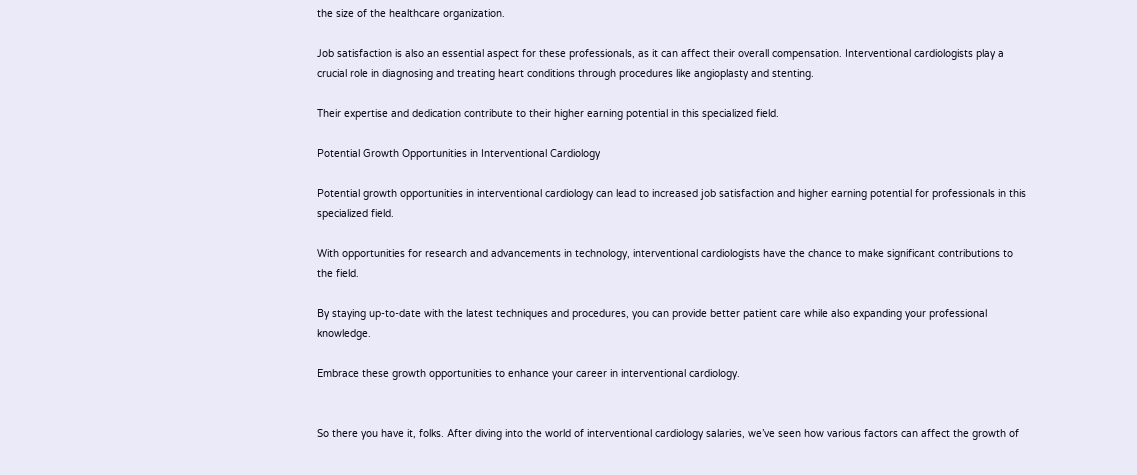the size of the healthcare organization.

Job satisfaction is also an essential aspect for these professionals, as it can affect their overall compensation. Interventional cardiologists play a crucial role in diagnosing and treating heart conditions through procedures like angioplasty and stenting.

Their expertise and dedication contribute to their higher earning potential in this specialized field.

Potential Growth Opportunities in Interventional Cardiology

Potential growth opportunities in interventional cardiology can lead to increased job satisfaction and higher earning potential for professionals in this specialized field.

With opportunities for research and advancements in technology, interventional cardiologists have the chance to make significant contributions to the field.

By staying up-to-date with the latest techniques and procedures, you can provide better patient care while also expanding your professional knowledge.

Embrace these growth opportunities to enhance your career in interventional cardiology.


So there you have it, folks. After diving into the world of interventional cardiology salaries, we’ve seen how various factors can affect the growth of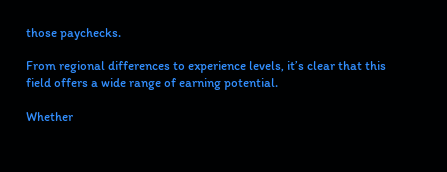those paychecks.

From regional differences to experience levels, it’s clear that this field offers a wide range of earning potential.

Whether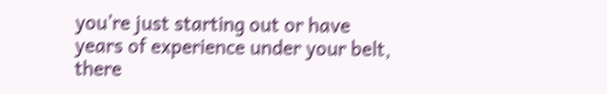you’re just starting out or have years of experience under your belt, there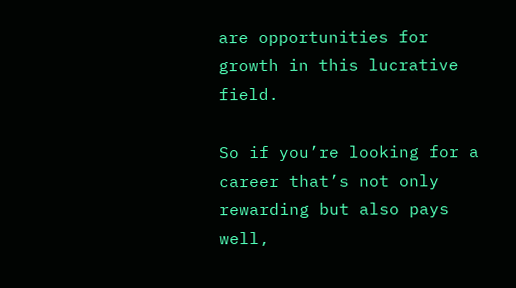are opportunities for growth in this lucrative field.

So if you’re looking for a career that’s not only rewarding but also pays well,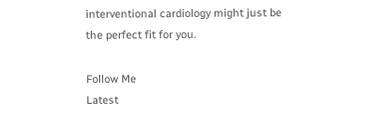interventional cardiology might just be the perfect fit for you.

Follow Me
Latest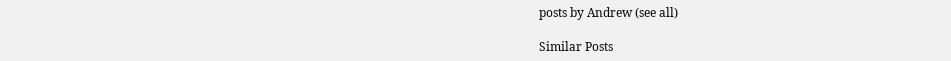posts by Andrew (see all)

Similar Posts